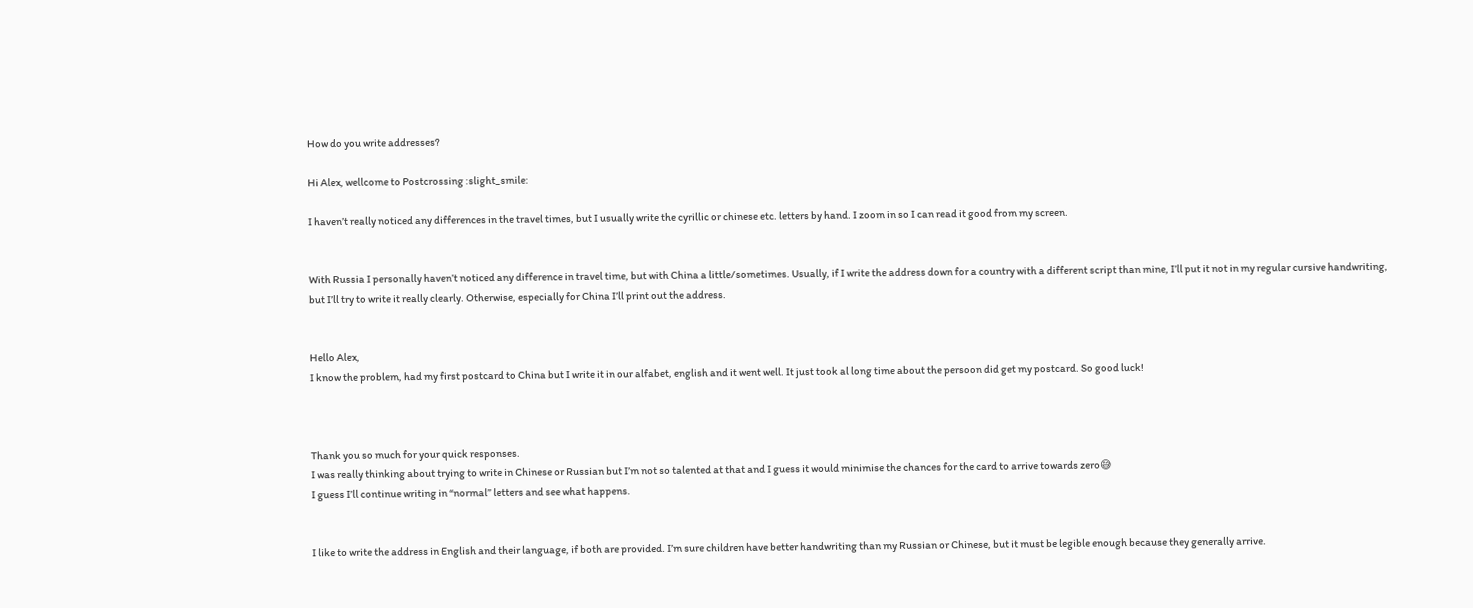How do you write addresses?

Hi Alex, wellcome to Postcrossing :slight_smile:

I haven’t really noticed any differences in the travel times, but I usually write the cyrillic or chinese etc. letters by hand. I zoom in so I can read it good from my screen.


With Russia I personally haven’t noticed any difference in travel time, but with China a little/sometimes. Usually, if I write the address down for a country with a different script than mine, I’ll put it not in my regular cursive handwriting, but I’ll try to write it really clearly. Otherwise, especially for China I’ll print out the address.


Hello Alex,
I know the problem, had my first postcard to China but I write it in our alfabet, english and it went well. It just took al long time about the persoon did get my postcard. So good luck!



Thank you so much for your quick responses.
I was really thinking about trying to write in Chinese or Russian but I’m not so talented at that and I guess it would minimise the chances for the card to arrive towards zero😅
I guess I’ll continue writing in “normal” letters and see what happens.


I like to write the address in English and their language, if both are provided. I’m sure children have better handwriting than my Russian or Chinese, but it must be legible enough because they generally arrive.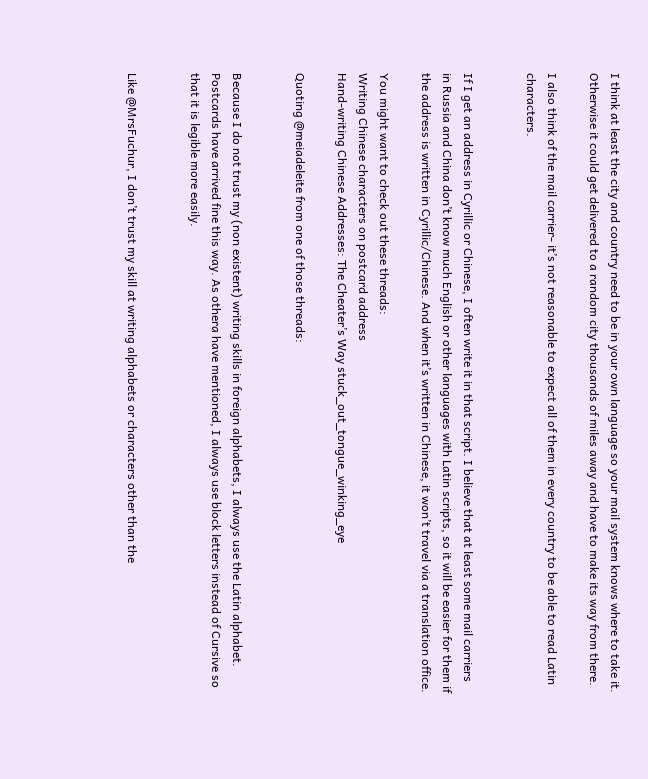I think at least the city and country need to be in your own language so your mail system knows where to take it. Otherwise it could get delivered to a random city thousands of miles away and have to make its way from there.

I also think of the mail carrier- it’s not reasonable to expect all of them in every country to be able to read Latin characters.


If I get an address in Cyrillic or Chinese, I often write it in that script. I believe that at least some mail carriers in Russia and China don’t know much English or other languages with Latin scripts, so it will be easier for them if the address is written in Cyrillic/Chinese. And when it’s written in Chinese, it won’t travel via a translation office.

You might want to check out these threads:
Writing Chinese characters on postcard address
Hand-writing Chinese Addresses: The Cheater’s Way stuck_out_tongue_winking_eye

Quoting @meiadeleite from one of those threads:


Because I do not trust my (non existent) writing skills in foreign alphabets, I always use the Latin alphabet. Postcards have arrived fine this way. As othera have mentioned, I always use block letters instead of Cursive so that it is legible more easily.


Like @MrsFuchur, I don’t trust my skill at writing alphabets or characters other than the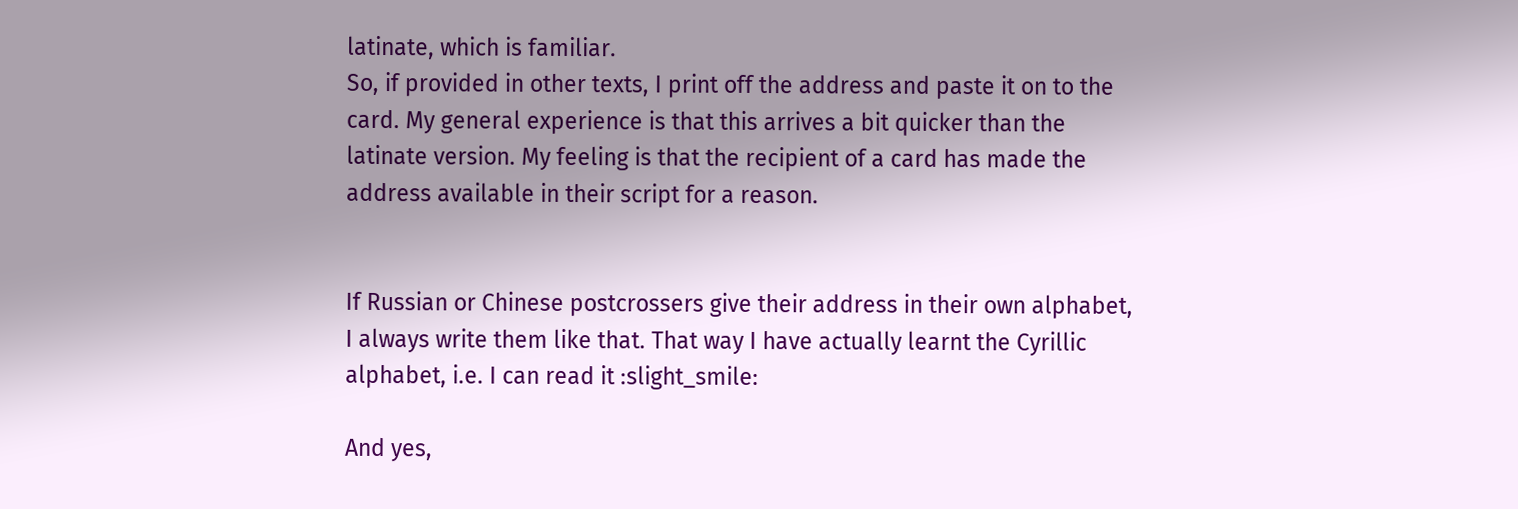latinate, which is familiar.
So, if provided in other texts, I print off the address and paste it on to the card. My general experience is that this arrives a bit quicker than the latinate version. My feeling is that the recipient of a card has made the address available in their script for a reason.


If Russian or Chinese postcrossers give their address in their own alphabet, I always write them like that. That way I have actually learnt the Cyrillic alphabet, i.e. I can read it :slight_smile:

And yes,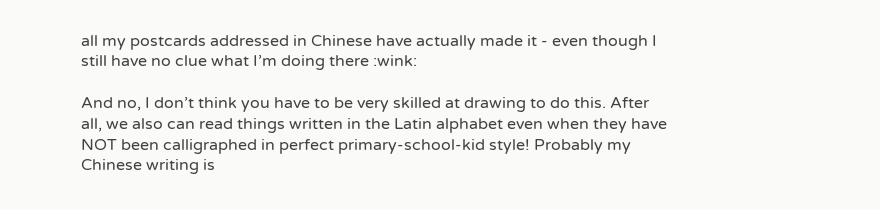all my postcards addressed in Chinese have actually made it - even though I still have no clue what I’m doing there :wink:

And no, I don’t think you have to be very skilled at drawing to do this. After all, we also can read things written in the Latin alphabet even when they have NOT been calligraphed in perfect primary-school-kid style! Probably my Chinese writing is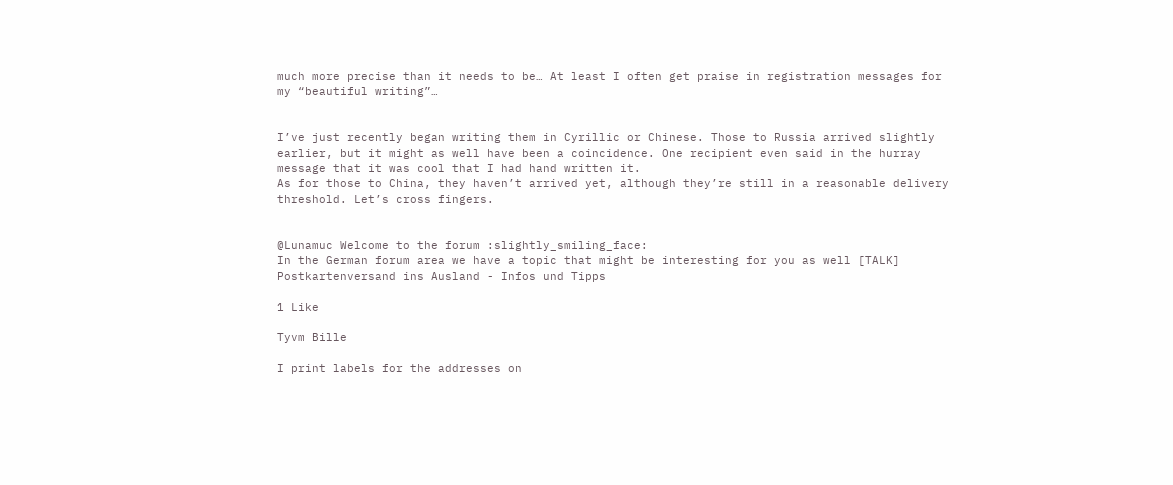much more precise than it needs to be… At least I often get praise in registration messages for my “beautiful writing”…


I’ve just recently began writing them in Cyrillic or Chinese. Those to Russia arrived slightly earlier, but it might as well have been a coincidence. One recipient even said in the hurray message that it was cool that I had hand written it.
As for those to China, they haven’t arrived yet, although they’re still in a reasonable delivery threshold. Let’s cross fingers.


@Lunamuc Welcome to the forum :slightly_smiling_face:
In the German forum area we have a topic that might be interesting for you as well [TALK] Postkartenversand ins Ausland - Infos und Tipps

1 Like

Tyvm Bille

I print labels for the addresses on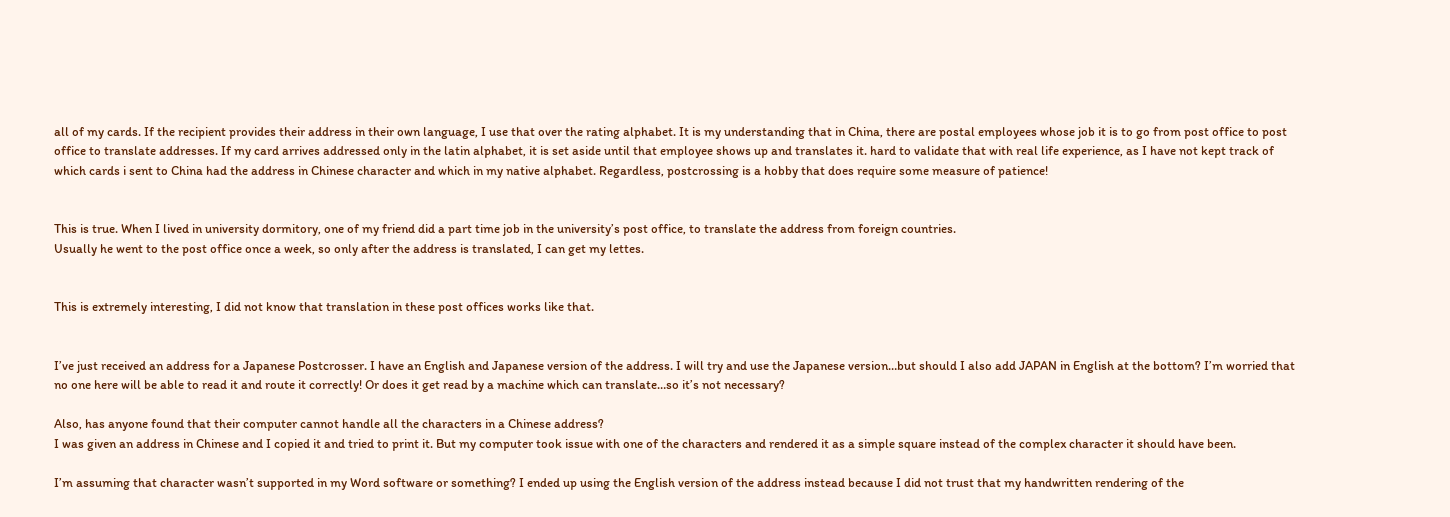all of my cards. If the recipient provides their address in their own language, I use that over the rating alphabet. It is my understanding that in China, there are postal employees whose job it is to go from post office to post office to translate addresses. If my card arrives addressed only in the latin alphabet, it is set aside until that employee shows up and translates it. hard to validate that with real life experience, as I have not kept track of which cards i sent to China had the address in Chinese character and which in my native alphabet. Regardless, postcrossing is a hobby that does require some measure of patience!


This is true. When I lived in university dormitory, one of my friend did a part time job in the university’s post office, to translate the address from foreign countries.
Usually he went to the post office once a week, so only after the address is translated, I can get my lettes.


This is extremely interesting, I did not know that translation in these post offices works like that.


I’ve just received an address for a Japanese Postcrosser. I have an English and Japanese version of the address. I will try and use the Japanese version…but should I also add JAPAN in English at the bottom? I’m worried that no one here will be able to read it and route it correctly! Or does it get read by a machine which can translate…so it’s not necessary?

Also, has anyone found that their computer cannot handle all the characters in a Chinese address?
I was given an address in Chinese and I copied it and tried to print it. But my computer took issue with one of the characters and rendered it as a simple square instead of the complex character it should have been.

I’m assuming that character wasn’t supported in my Word software or something? I ended up using the English version of the address instead because I did not trust that my handwritten rendering of the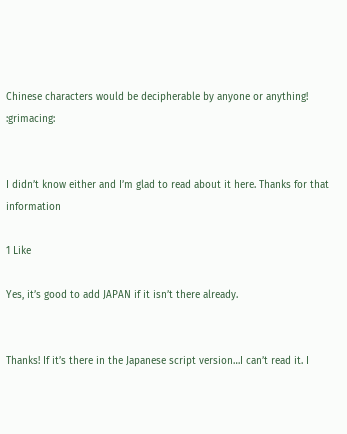Chinese characters would be decipherable by anyone or anything! :grimacing:


I didn’t know either and I’m glad to read about it here. Thanks for that information

1 Like

Yes, it’s good to add JAPAN if it isn’t there already.


Thanks! If it’s there in the Japanese script version…I can’t read it. I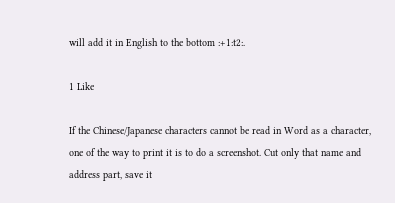will add it in English to the bottom :+1:t2:.

1 Like

If the Chinese/Japanese characters cannot be read in Word as a character, one of the way to print it is to do a screenshot. Cut only that name and address part, save it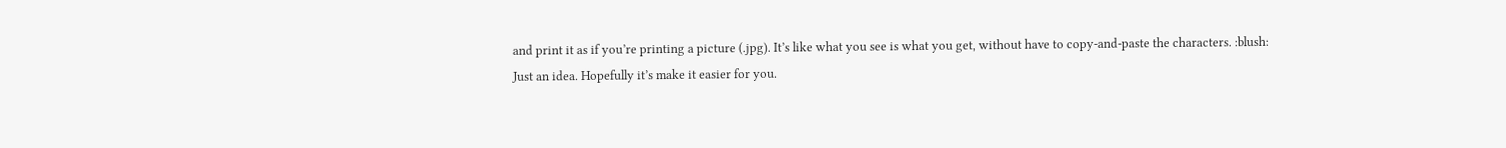and print it as if you’re printing a picture (.jpg). It’s like what you see is what you get, without have to copy-and-paste the characters. :blush:
Just an idea. Hopefully it’s make it easier for you.